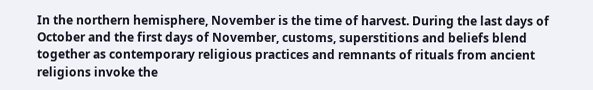In the northern hemisphere, November is the time of harvest. During the last days of October and the first days of November, customs, superstitions and beliefs blend together as contemporary religious practices and remnants of rituals from ancient religions invoke the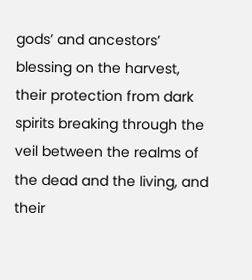gods’ and ancestors’ blessing on the harvest, their protection from dark spirits breaking through the veil between the realms of the dead and the living, and their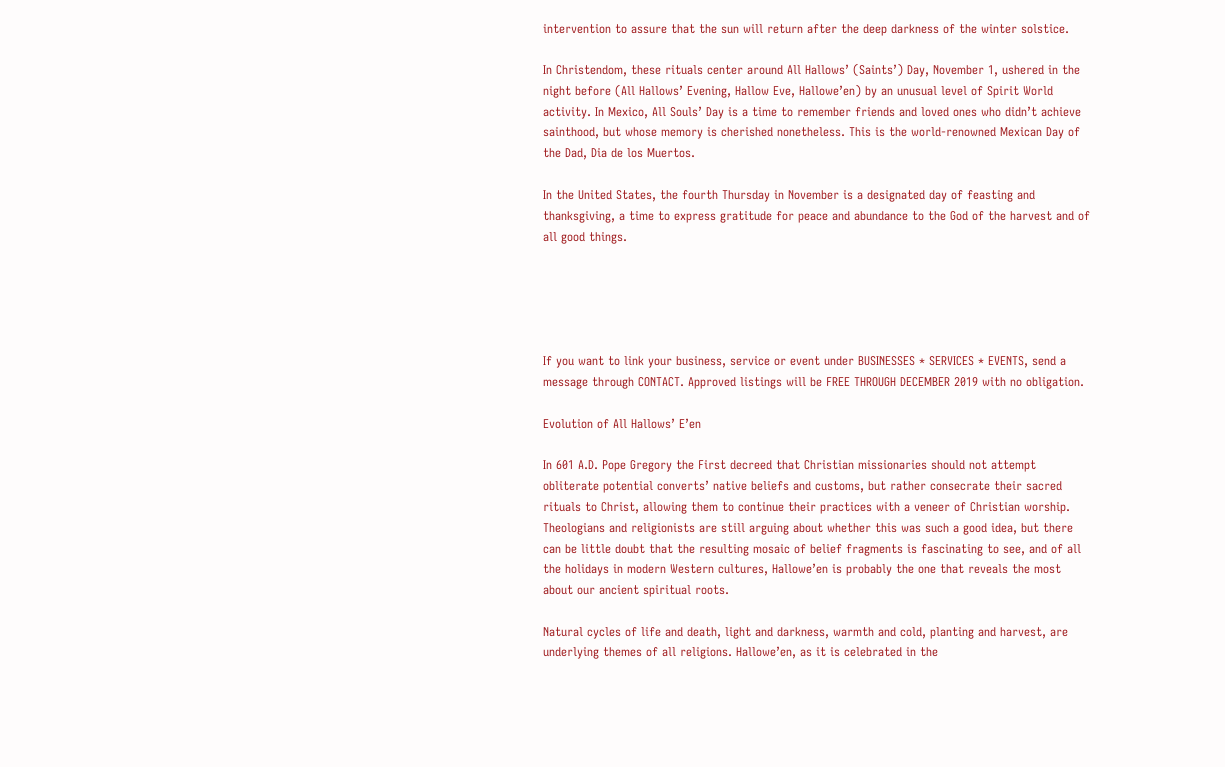intervention to assure that the sun will return after the deep darkness of the winter solstice.

In Christendom, these rituals center around All Hallows’ (Saints’) Day, November 1, ushered in the night before (All Hallows’ Evening, Hallow Eve, Hallowe’en) by an unusual level of Spirit World activity. In Mexico, All Souls’ Day is a time to remember friends and loved ones who didn’t achieve sainthood, but whose memory is cherished nonetheless. This is the world-renowned Mexican Day of the Dad, Dia de los Muertos.

In the United States, the fourth Thursday in November is a designated day of feasting and thanksgiving, a time to express gratitude for peace and abundance to the God of the harvest and of all good things.





If you want to link your business, service or event under BUSINESSES * SERVICES * EVENTS, send a message through CONTACT. Approved listings will be FREE THROUGH DECEMBER 2019 with no obligation.

Evolution of All Hallows’ E’en

In 601 A.D. Pope Gregory the First decreed that Christian missionaries should not attempt obliterate potential converts’ native beliefs and customs, but rather consecrate their sacred rituals to Christ, allowing them to continue their practices with a veneer of Christian worship. Theologians and religionists are still arguing about whether this was such a good idea, but there can be little doubt that the resulting mosaic of belief fragments is fascinating to see, and of all the holidays in modern Western cultures, Hallowe’en is probably the one that reveals the most about our ancient spiritual roots.

Natural cycles of life and death, light and darkness, warmth and cold, planting and harvest, are underlying themes of all religions. Hallowe’en, as it is celebrated in the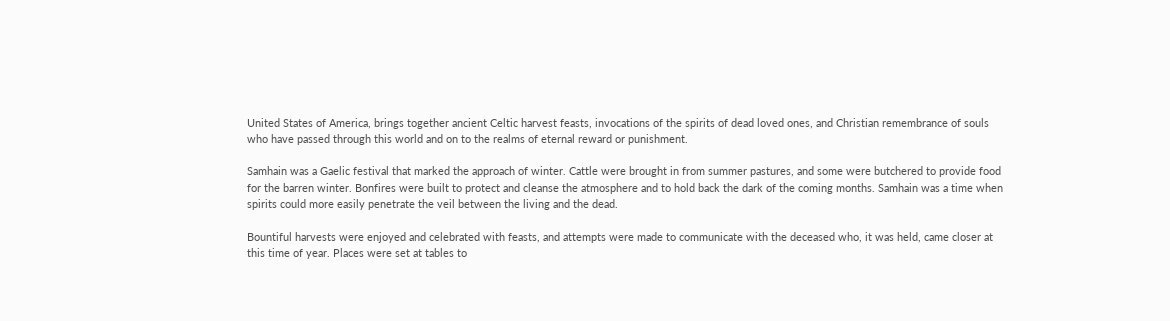United States of America, brings together ancient Celtic harvest feasts, invocations of the spirits of dead loved ones, and Christian remembrance of souls who have passed through this world and on to the realms of eternal reward or punishment.

Samhain was a Gaelic festival that marked the approach of winter. Cattle were brought in from summer pastures, and some were butchered to provide food for the barren winter. Bonfires were built to protect and cleanse the atmosphere and to hold back the dark of the coming months. Samhain was a time when spirits could more easily penetrate the veil between the living and the dead.

Bountiful harvests were enjoyed and celebrated with feasts, and attempts were made to communicate with the deceased who, it was held, came closer at this time of year. Places were set at tables to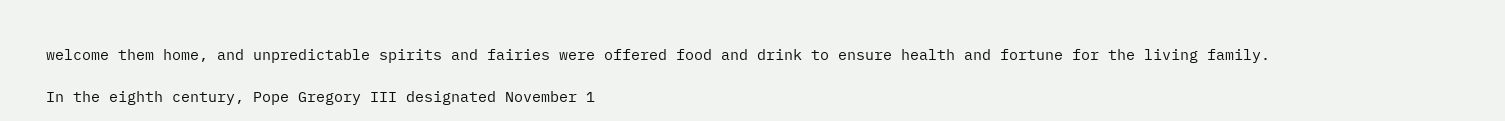welcome them home, and unpredictable spirits and fairies were offered food and drink to ensure health and fortune for the living family.

In the eighth century, Pope Gregory III designated November 1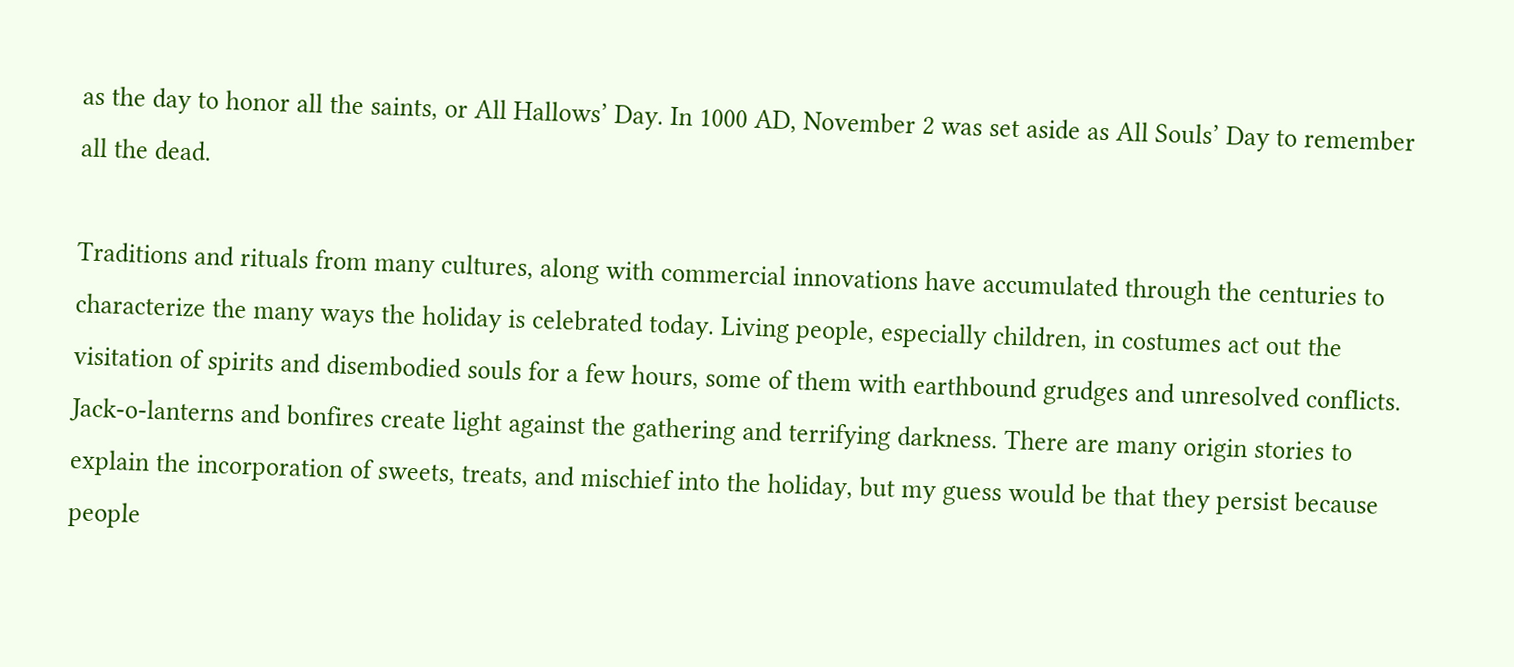as the day to honor all the saints, or All Hallows’ Day. In 1000 AD, November 2 was set aside as All Souls’ Day to remember all the dead.

Traditions and rituals from many cultures, along with commercial innovations have accumulated through the centuries to characterize the many ways the holiday is celebrated today. Living people, especially children, in costumes act out the visitation of spirits and disembodied souls for a few hours, some of them with earthbound grudges and unresolved conflicts. Jack-o-lanterns and bonfires create light against the gathering and terrifying darkness. There are many origin stories to explain the incorporation of sweets, treats, and mischief into the holiday, but my guess would be that they persist because people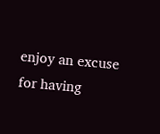enjoy an excuse for having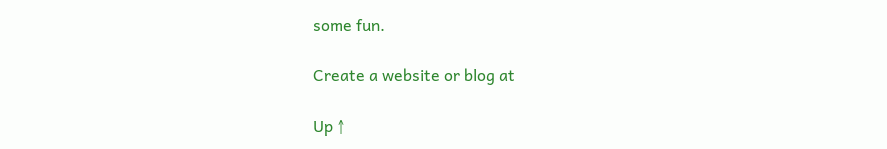some fun.

Create a website or blog at

Up ↑